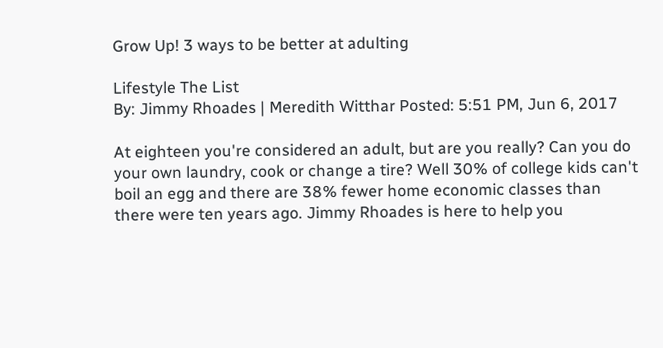Grow Up! 3 ways to be better at adulting

Lifestyle The List
By: Jimmy Rhoades | Meredith Witthar Posted: 5:51 PM, Jun 6, 2017

At eighteen you're considered an adult, but are you really? Can you do your own laundry, cook or change a tire? Well 30% of college kids can't boil an egg and there are 38% fewer home economic classes than there were ten years ago. Jimmy Rhoades is here to help you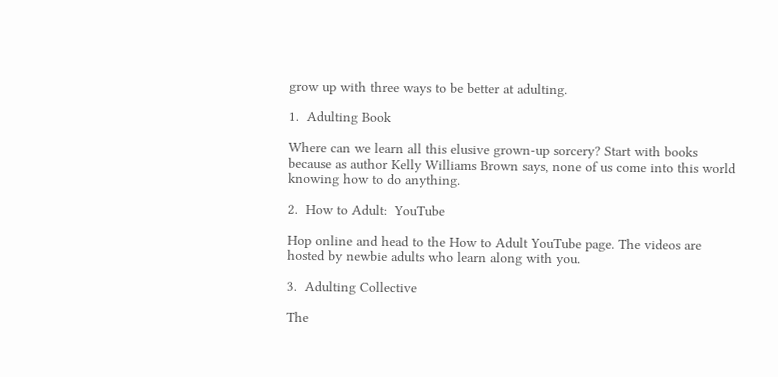grow up with three ways to be better at adulting.

1.  Adulting Book

Where can we learn all this elusive grown-up sorcery? Start with books because as author Kelly Williams Brown says, none of us come into this world knowing how to do anything.

2.  How to Adult:  YouTube

Hop online and head to the How to Adult YouTube page. The videos are hosted by newbie adults who learn along with you.

3.  Adulting Collective

The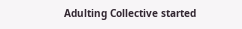Adulting Collective started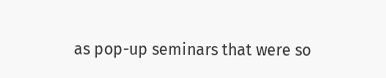as pop-up seminars that were so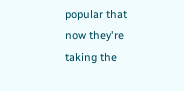popular that now they're taking the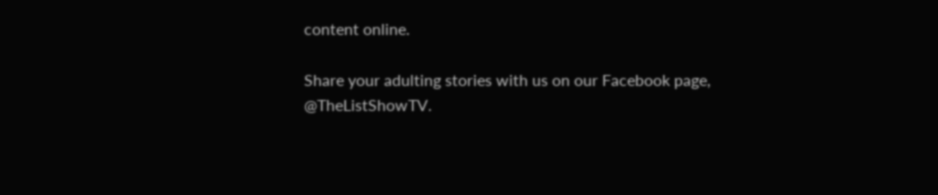content online.

Share your adulting stories with us on our Facebook page, @TheListShowTV.